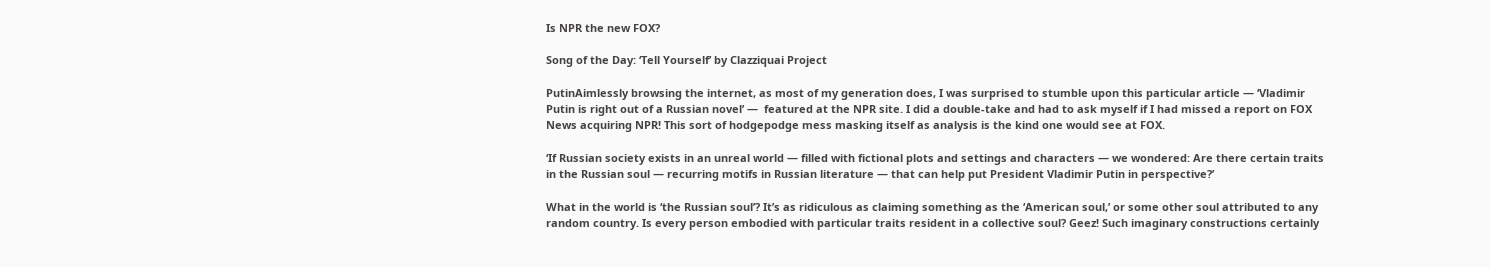Is NPR the new FOX?

Song of the Day: ‘Tell Yourself’ by Clazziquai Project

PutinAimlessly browsing the internet, as most of my generation does, I was surprised to stumble upon this particular article — ‘Vladimir Putin is right out of a Russian novel’ —  featured at the NPR site. I did a double-take and had to ask myself if I had missed a report on FOX News acquiring NPR! This sort of hodgepodge mess masking itself as analysis is the kind one would see at FOX.

‘If Russian society exists in an unreal world — filled with fictional plots and settings and characters — we wondered: Are there certain traits in the Russian soul — recurring motifs in Russian literature — that can help put President Vladimir Putin in perspective?’

What in the world is ‘the Russian soul’? It’s as ridiculous as claiming something as the ‘American soul,’ or some other soul attributed to any random country. Is every person embodied with particular traits resident in a collective soul? Geez! Such imaginary constructions certainly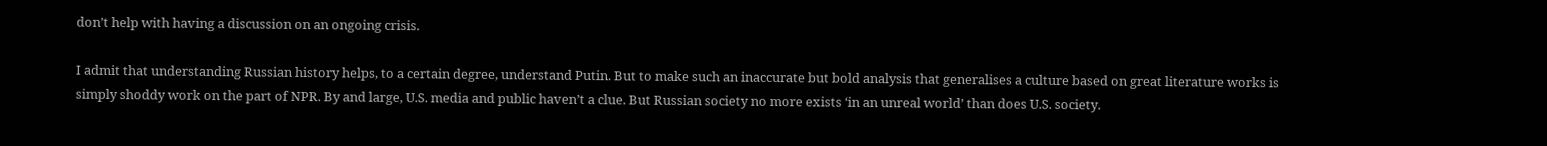don’t help with having a discussion on an ongoing crisis.

I admit that understanding Russian history helps, to a certain degree, understand Putin. But to make such an inaccurate but bold analysis that generalises a culture based on great literature works is simply shoddy work on the part of NPR. By and large, U.S. media and public haven’t a clue. But Russian society no more exists ‘in an unreal world’ than does U.S. society.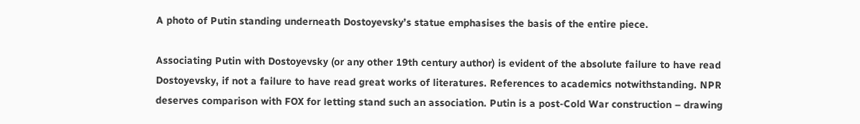A photo of Putin standing underneath Dostoyevsky’s statue emphasises the basis of the entire piece.

Associating Putin with Dostoyevsky (or any other 19th century author) is evident of the absolute failure to have read Dostoyevsky, if not a failure to have read great works of literatures. References to academics notwithstanding. NPR deserves comparison with FOX for letting stand such an association. Putin is a post-Cold War construction – drawing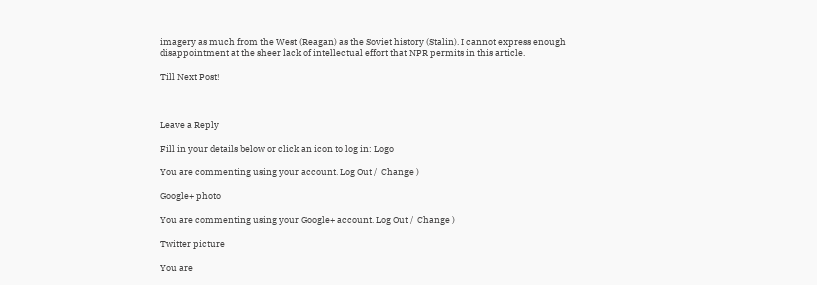imagery as much from the West (Reagan) as the Soviet history (Stalin). I cannot express enough disappointment at the sheer lack of intellectual effort that NPR permits in this article.

Till Next Post!



Leave a Reply

Fill in your details below or click an icon to log in: Logo

You are commenting using your account. Log Out /  Change )

Google+ photo

You are commenting using your Google+ account. Log Out /  Change )

Twitter picture

You are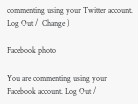commenting using your Twitter account. Log Out /  Change )

Facebook photo

You are commenting using your Facebook account. Log Out /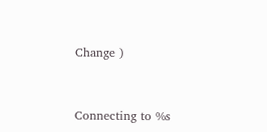Change )


Connecting to %s